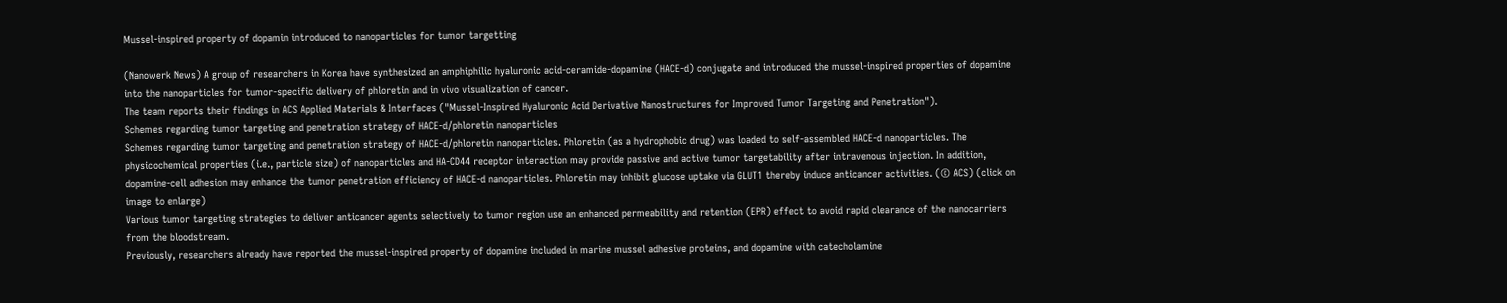Mussel-inspired property of dopamin introduced to nanoparticles for tumor targetting

(Nanowerk News) A group of researchers in Korea have synthesized an amphiphilic hyaluronic acid-ceramide-dopamine (HACE-d) conjugate and introduced the mussel-inspired properties of dopamine into the nanoparticles for tumor-specific delivery of phloretin and in vivo visualization of cancer.
The team reports their findings in ACS Applied Materials & Interfaces ("Mussel-Inspired Hyaluronic Acid Derivative Nanostructures for Improved Tumor Targeting and Penetration").
Schemes regarding tumor targeting and penetration strategy of HACE-d/phloretin nanoparticles
Schemes regarding tumor targeting and penetration strategy of HACE-d/phloretin nanoparticles. Phloretin (as a hydrophobic drug) was loaded to self-assembled HACE-d nanoparticles. The physicochemical properties (i.e., particle size) of nanoparticles and HA-CD44 receptor interaction may provide passive and active tumor targetability after intravenous injection. In addition, dopamine-cell adhesion may enhance the tumor penetration efficiency of HACE-d nanoparticles. Phloretin may inhibit glucose uptake via GLUT1 thereby induce anticancer activities. (© ACS) (click on image to enlarge)
Various tumor targeting strategies to deliver anticancer agents selectively to tumor region use an enhanced permeability and retention (EPR) effect to avoid rapid clearance of the nanocarriers from the bloodstream.
Previously, researchers already have reported the mussel-inspired property of dopamine included in marine mussel adhesive proteins, and dopamine with catecholamine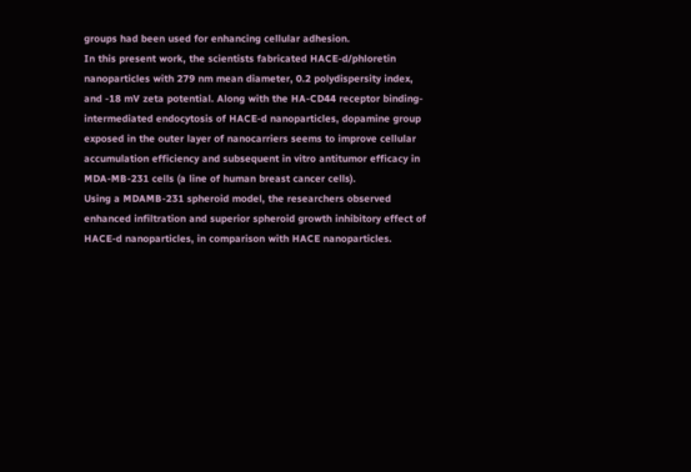groups had been used for enhancing cellular adhesion.
In this present work, the scientists fabricated HACE-d/phloretin nanoparticles with 279 nm mean diameter, 0.2 polydispersity index, and -18 mV zeta potential. Along with the HA-CD44 receptor binding-intermediated endocytosis of HACE-d nanoparticles, dopamine group exposed in the outer layer of nanocarriers seems to improve cellular accumulation efficiency and subsequent in vitro antitumor efficacy in MDA-MB-231 cells (a line of human breast cancer cells).
Using a MDAMB-231 spheroid model, the researchers observed enhanced infiltration and superior spheroid growth inhibitory effect of HACE-d nanoparticles, in comparison with HACE nanoparticles.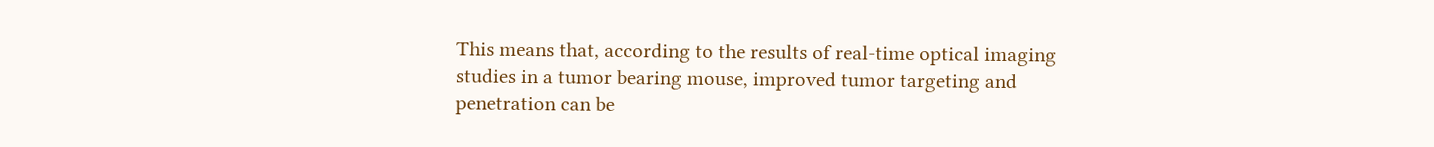This means that, according to the results of real-time optical imaging studies in a tumor bearing mouse, improved tumor targeting and penetration can be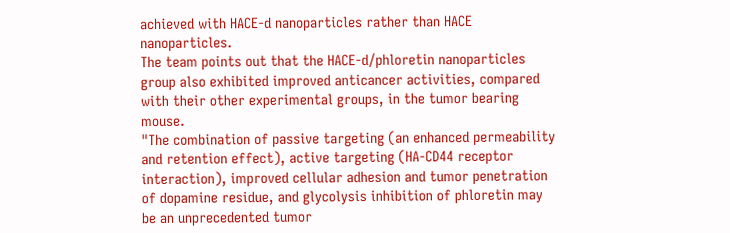achieved with HACE-d nanoparticles rather than HACE nanoparticles.
The team points out that the HACE-d/phloretin nanoparticles group also exhibited improved anticancer activities, compared with their other experimental groups, in the tumor bearing mouse.
"The combination of passive targeting (an enhanced permeability and retention effect), active targeting (HA-CD44 receptor interaction), improved cellular adhesion and tumor penetration of dopamine residue, and glycolysis inhibition of phloretin may be an unprecedented tumor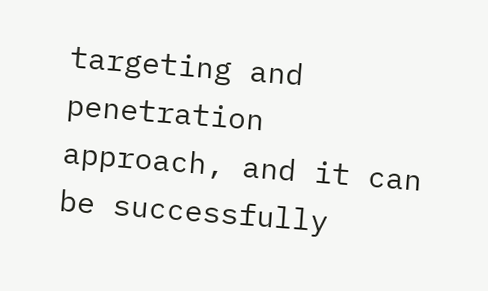targeting and penetration approach, and it can be successfully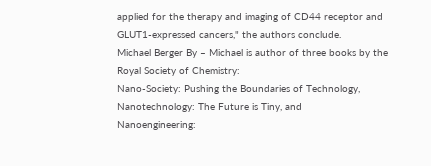applied for the therapy and imaging of CD44 receptor and GLUT1-expressed cancers," the authors conclude.
Michael Berger By – Michael is author of three books by the Royal Society of Chemistry:
Nano-Society: Pushing the Boundaries of Technology,
Nanotechnology: The Future is Tiny, and
Nanoengineering: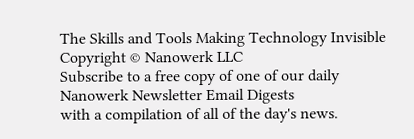The Skills and Tools Making Technology Invisible
Copyright © Nanowerk LLC
Subscribe to a free copy of one of our daily
Nanowerk Newsletter Email Digests
with a compilation of all of the day's news.